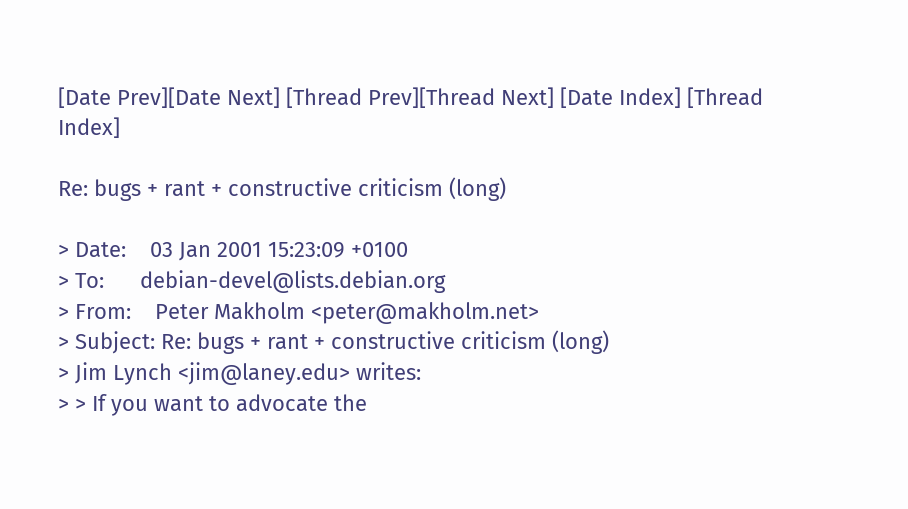[Date Prev][Date Next] [Thread Prev][Thread Next] [Date Index] [Thread Index]

Re: bugs + rant + constructive criticism (long)

> Date:    03 Jan 2001 15:23:09 +0100
> To:      debian-devel@lists.debian.org
> From:    Peter Makholm <peter@makholm.net>
> Subject: Re: bugs + rant + constructive criticism (long)
> Jim Lynch <jim@laney.edu> writes:
> > If you want to advocate the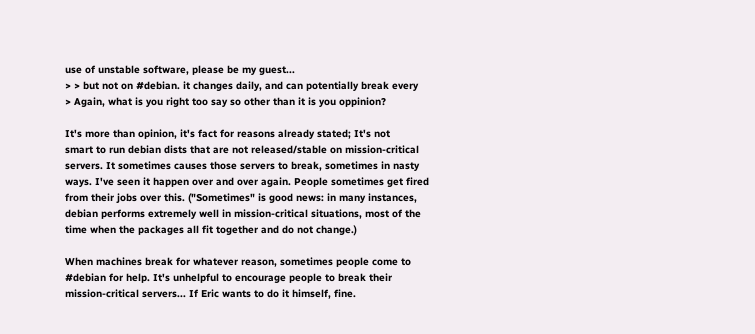use of unstable software, please be my guest...
> > but not on #debian. it changes daily, and can potentially break every
> Again, what is you right too say so other than it is you oppinion?

It's more than opinion, it's fact for reasons already stated; It's not
smart to run debian dists that are not released/stable on mission-critical
servers. It sometimes causes those servers to break, sometimes in nasty
ways. I've seen it happen over and over again. People sometimes get fired
from their jobs over this. ("Sometimes" is good news: in many instances,
debian performs extremely well in mission-critical situations, most of the
time when the packages all fit together and do not change.)

When machines break for whatever reason, sometimes people come to
#debian for help. It's unhelpful to encourage people to break their
mission-critical servers... If Eric wants to do it himself, fine.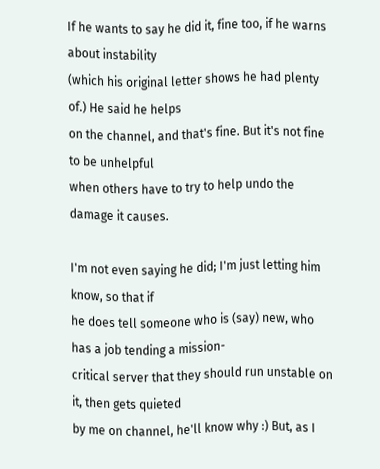If he wants to say he did it, fine too, if he warns about instability
(which his original letter shows he had plenty of.) He said he helps
on the channel, and that's fine. But it's not fine to be unhelpful
when others have to try to help undo the damage it causes.

I'm not even saying he did; I'm just letting him know, so that if
he does tell someone who is (say) new, who has a job tending a mission-
critical server that they should run unstable on it, then gets quieted
by me on channel, he'll know why :) But, as I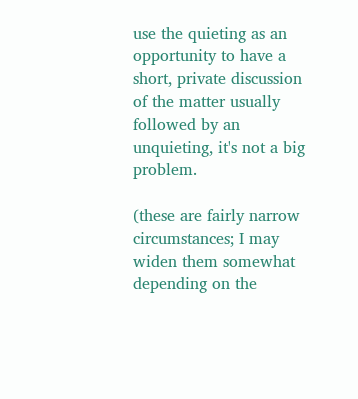use the quieting as an
opportunity to have a short, private discussion of the matter usually
followed by an unquieting, it's not a big problem.

(these are fairly narrow circumstances; I may widen them somewhat
depending on the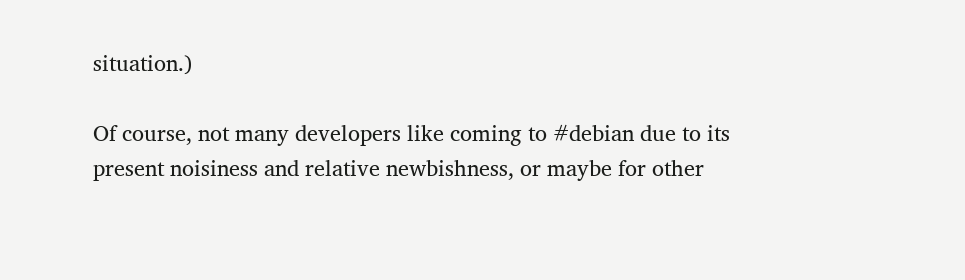situation.)

Of course, not many developers like coming to #debian due to its
present noisiness and relative newbishness, or maybe for other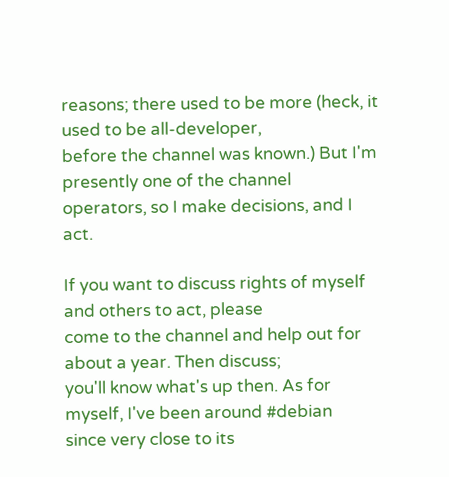reasons; there used to be more (heck, it used to be all-developer,
before the channel was known.) But I'm presently one of the channel
operators, so I make decisions, and I act.

If you want to discuss rights of myself and others to act, please
come to the channel and help out for about a year. Then discuss;
you'll know what's up then. As for myself, I've been around #debian
since very close to its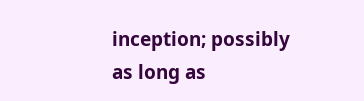inception; possibly as long as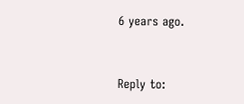6 years ago.


Reply to: